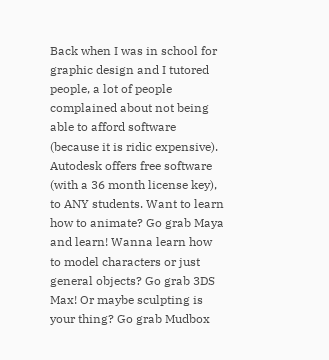Back when I was in school for graphic design and I tutored people, a lot of people complained about not being able to afford software (because it is ridic expensive). Autodesk offers free software (with a 36 month license key), to ANY students. Want to learn how to animate? Go grab Maya and learn! Wanna learn how to model characters or just general objects? Go grab 3DS Max! Or maybe sculpting is your thing? Go grab Mudbox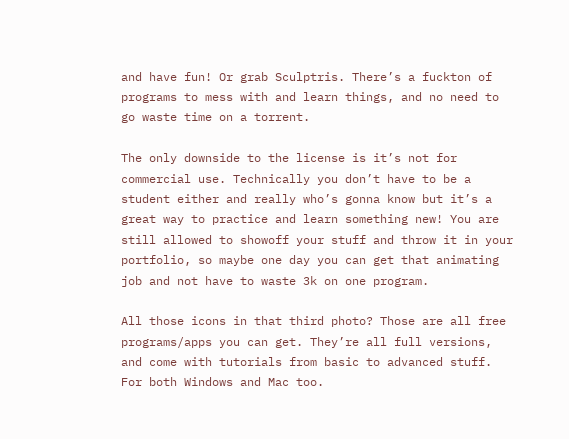and have fun! Or grab Sculptris. There’s a fuckton of programs to mess with and learn things, and no need to go waste time on a torrent.

The only downside to the license is it’s not for commercial use. Technically you don’t have to be a student either and really who’s gonna know but it’s a great way to practice and learn something new! You are still allowed to showoff your stuff and throw it in your portfolio, so maybe one day you can get that animating job and not have to waste 3k on one program.

All those icons in that third photo? Those are all free programs/apps you can get. They’re all full versions, and come with tutorials from basic to advanced stuff. For both Windows and Mac too.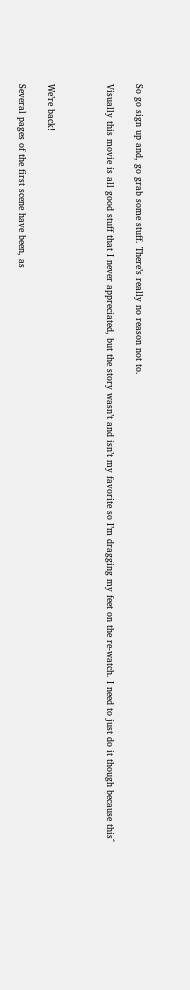So go sign up and, go grab some stuff. There’s really no reason not to.

Visually this movie is all good stuff that I never appreciated, but the story wasn’t and isn’t my favorite so I’m dragging my feet on the re-watch. I need to just do it though because this^



We’re back!

Several pages of the first scene have been, as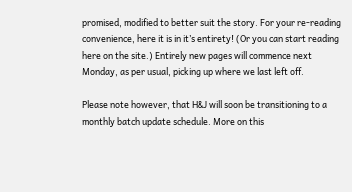promised, modified to better suit the story. For your re-reading convenience, here it is in it’s entirety! (Or you can start reading here on the site.) Entirely new pages will commence next Monday, as per usual, picking up where we last left off.

Please note however, that H&J will soon be transitioning to a monthly batch update schedule. More on this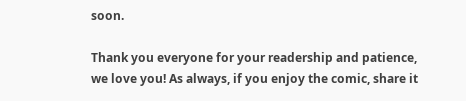soon.

Thank you everyone for your readership and patience, we love you! As always, if you enjoy the comic, share it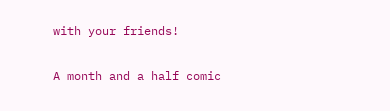with your friends!

A month and a half comic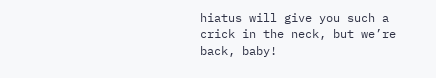hiatus will give you such a crick in the neck, but we’re back, baby!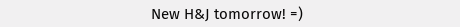New H&J tomorrow! =)